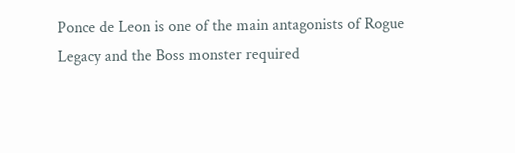Ponce de Leon is one of the main antagonists of Rogue Legacy and the Boss monster required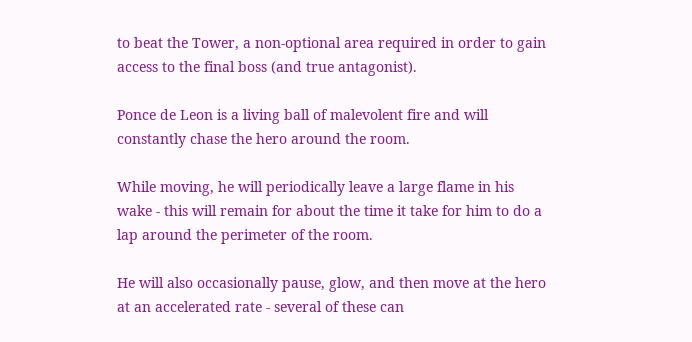to beat the Tower, a non-optional area required in order to gain access to the final boss (and true antagonist).

Ponce de Leon is a living ball of malevolent fire and will constantly chase the hero around the room.

While moving, he will periodically leave a large flame in his wake - this will remain for about the time it take for him to do a lap around the perimeter of the room.

He will also occasionally pause, glow, and then move at the hero at an accelerated rate - several of these can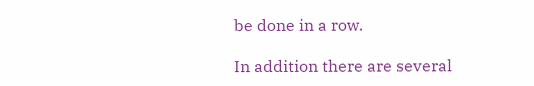be done in a row.

In addition there are several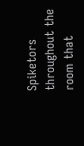Spiketors throughout the room that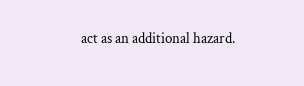act as an additional hazard.